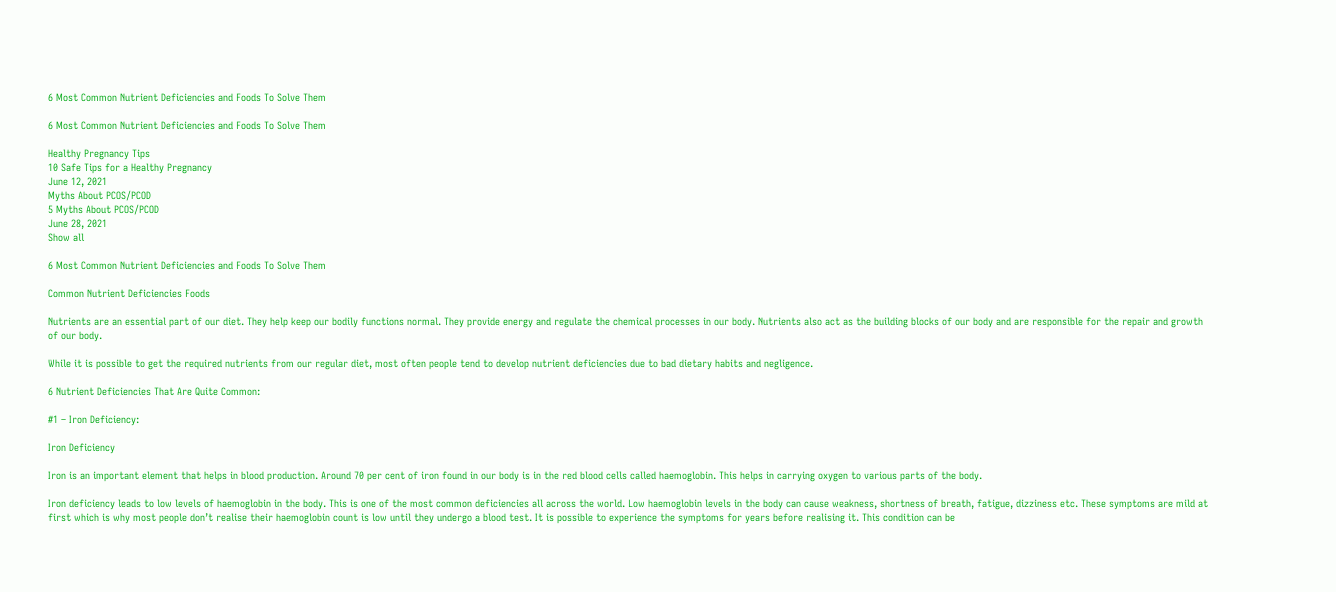6 Most Common Nutrient Deficiencies and Foods To Solve Them

6 Most Common Nutrient Deficiencies and Foods To Solve Them

Healthy Pregnancy Tips
10 Safe Tips for a Healthy Pregnancy
June 12, 2021
Myths About PCOS/PCOD
5 Myths About PCOS/PCOD
June 28, 2021
Show all

6 Most Common Nutrient Deficiencies and Foods To Solve Them

Common Nutrient Deficiencies Foods

Nutrients are an essential part of our diet. They help keep our bodily functions normal. They provide energy and regulate the chemical processes in our body. Nutrients also act as the building blocks of our body and are responsible for the repair and growth of our body.

While it is possible to get the required nutrients from our regular diet, most often people tend to develop nutrient deficiencies due to bad dietary habits and negligence.

6 Nutrient Deficiencies That Are Quite Common:

#1 – Iron Deficiency:

Iron Deficiency

Iron is an important element that helps in blood production. Around 70 per cent of iron found in our body is in the red blood cells called haemoglobin. This helps in carrying oxygen to various parts of the body.

Iron deficiency leads to low levels of haemoglobin in the body. This is one of the most common deficiencies all across the world. Low haemoglobin levels in the body can cause weakness, shortness of breath, fatigue, dizziness etc. These symptoms are mild at first which is why most people don’t realise their haemoglobin count is low until they undergo a blood test. It is possible to experience the symptoms for years before realising it. This condition can be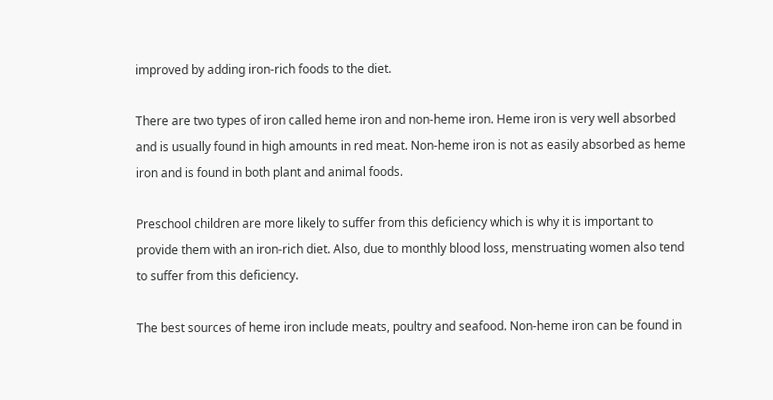improved by adding iron-rich foods to the diet.

There are two types of iron called heme iron and non-heme iron. Heme iron is very well absorbed and is usually found in high amounts in red meat. Non-heme iron is not as easily absorbed as heme iron and is found in both plant and animal foods.

Preschool children are more likely to suffer from this deficiency which is why it is important to provide them with an iron-rich diet. Also, due to monthly blood loss, menstruating women also tend to suffer from this deficiency.

The best sources of heme iron include meats, poultry and seafood. Non-heme iron can be found in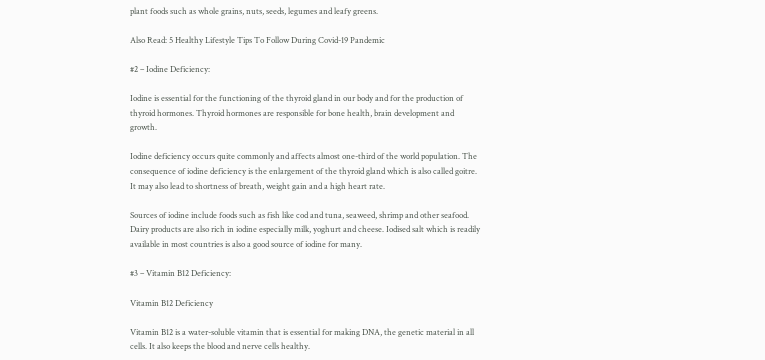plant foods such as whole grains, nuts, seeds, legumes and leafy greens.

Also Read: 5 Healthy Lifestyle Tips To Follow During Covid-19 Pandemic

#2 – Iodine Deficiency:

Iodine is essential for the functioning of the thyroid gland in our body and for the production of thyroid hormones. Thyroid hormones are responsible for bone health, brain development and growth.

Iodine deficiency occurs quite commonly and affects almost one-third of the world population. The consequence of iodine deficiency is the enlargement of the thyroid gland which is also called goitre. It may also lead to shortness of breath, weight gain and a high heart rate.

Sources of iodine include foods such as fish like cod and tuna, seaweed, shrimp and other seafood. Dairy products are also rich in iodine especially milk, yoghurt and cheese. Iodised salt which is readily available in most countries is also a good source of iodine for many.

#3 – Vitamin B12 Deficiency:

Vitamin B12 Deficiency

Vitamin B12 is a water-soluble vitamin that is essential for making DNA, the genetic material in all cells. It also keeps the blood and nerve cells healthy.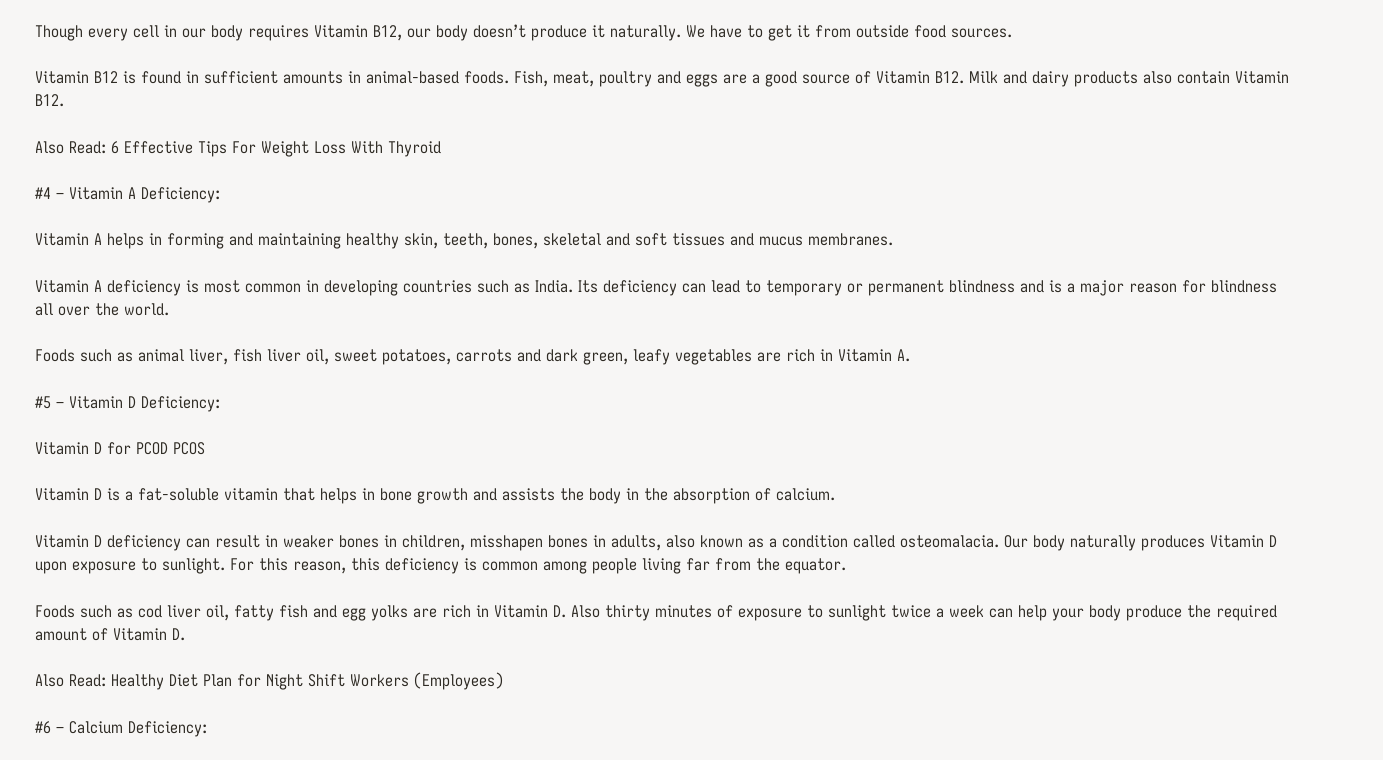Though every cell in our body requires Vitamin B12, our body doesn’t produce it naturally. We have to get it from outside food sources.

Vitamin B12 is found in sufficient amounts in animal-based foods. Fish, meat, poultry and eggs are a good source of Vitamin B12. Milk and dairy products also contain Vitamin B12.

Also Read: 6 Effective Tips For Weight Loss With Thyroid

#4 – Vitamin A Deficiency:

Vitamin A helps in forming and maintaining healthy skin, teeth, bones, skeletal and soft tissues and mucus membranes.

Vitamin A deficiency is most common in developing countries such as India. Its deficiency can lead to temporary or permanent blindness and is a major reason for blindness all over the world.

Foods such as animal liver, fish liver oil, sweet potatoes, carrots and dark green, leafy vegetables are rich in Vitamin A.

#5 – Vitamin D Deficiency:

Vitamin D for PCOD PCOS

Vitamin D is a fat-soluble vitamin that helps in bone growth and assists the body in the absorption of calcium.

Vitamin D deficiency can result in weaker bones in children, misshapen bones in adults, also known as a condition called osteomalacia. Our body naturally produces Vitamin D upon exposure to sunlight. For this reason, this deficiency is common among people living far from the equator.

Foods such as cod liver oil, fatty fish and egg yolks are rich in Vitamin D. Also thirty minutes of exposure to sunlight twice a week can help your body produce the required amount of Vitamin D.

Also Read: Healthy Diet Plan for Night Shift Workers (Employees)

#6 – Calcium Deficiency: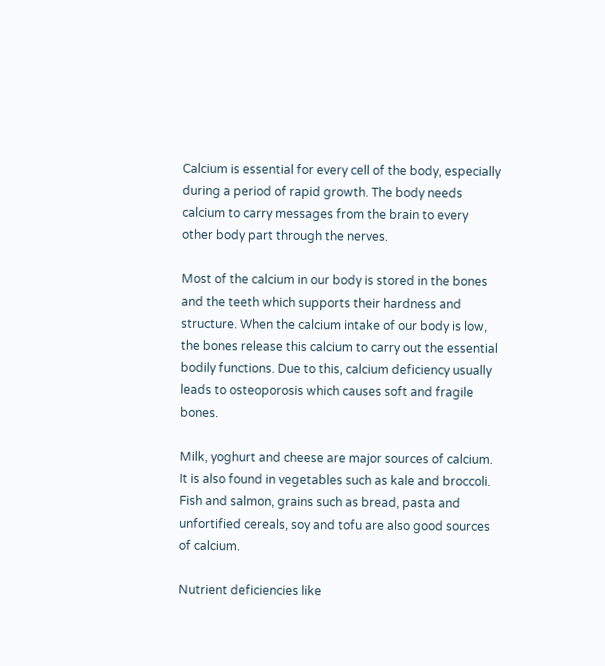Calcium is essential for every cell of the body, especially during a period of rapid growth. The body needs calcium to carry messages from the brain to every other body part through the nerves.

Most of the calcium in our body is stored in the bones and the teeth which supports their hardness and structure. When the calcium intake of our body is low, the bones release this calcium to carry out the essential bodily functions. Due to this, calcium deficiency usually leads to osteoporosis which causes soft and fragile bones.

Milk, yoghurt and cheese are major sources of calcium. It is also found in vegetables such as kale and broccoli. Fish and salmon, grains such as bread, pasta and unfortified cereals, soy and tofu are also good sources of calcium.

Nutrient deficiencies like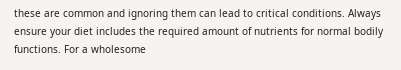these are common and ignoring them can lead to critical conditions. Always ensure your diet includes the required amount of nutrients for normal bodily functions. For a wholesome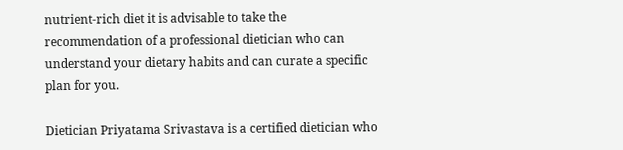nutrient-rich diet it is advisable to take the recommendation of a professional dietician who can understand your dietary habits and can curate a specific plan for you.

Dietician Priyatama Srivastava is a certified dietician who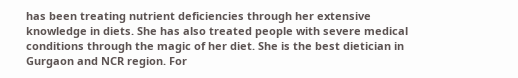has been treating nutrient deficiencies through her extensive knowledge in diets. She has also treated people with severe medical conditions through the magic of her diet. She is the best dietician in Gurgaon and NCR region. For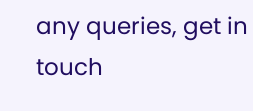any queries, get in touch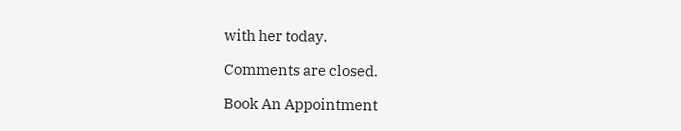with her today.

Comments are closed.

Book An Appointment